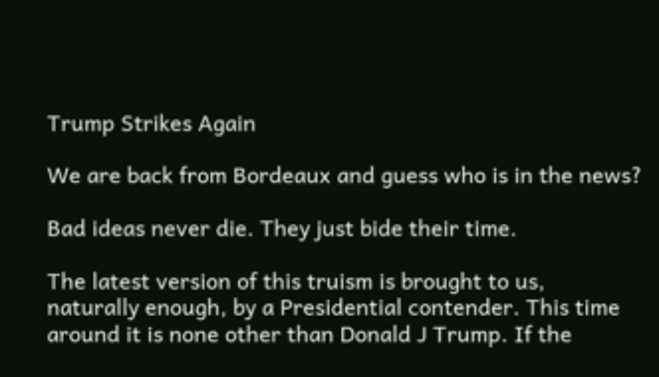Trump Strikes Again

We are back from Bordeaux and guess who is in the news?

Bad ideas never die. They just bide their time.

The latest version of this truism is brought to us, naturally enough, by a Presidential contender. This time around it is none other than Donald J Trump. If the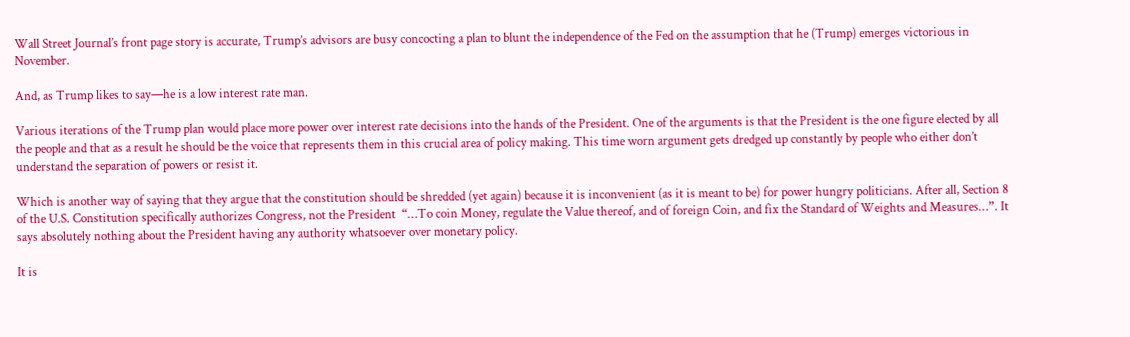Wall Street Journal’s front page story is accurate, Trump’s advisors are busy concocting a plan to blunt the independence of the Fed on the assumption that he (Trump) emerges victorious in November.

And, as Trump likes to say—he is a low interest rate man.

Various iterations of the Trump plan would place more power over interest rate decisions into the hands of the President. One of the arguments is that the President is the one figure elected by all the people and that as a result he should be the voice that represents them in this crucial area of policy making. This time worn argument gets dredged up constantly by people who either don’t understand the separation of powers or resist it.

Which is another way of saying that they argue that the constitution should be shredded (yet again) because it is inconvenient (as it is meant to be) for power hungry politicians. After all, Section 8 of the U.S. Constitution specifically authorizes Congress, not the President  “…To coin Money, regulate the Value thereof, and of foreign Coin, and fix the Standard of Weights and Measures…”. It says absolutely nothing about the President having any authority whatsoever over monetary policy.

It is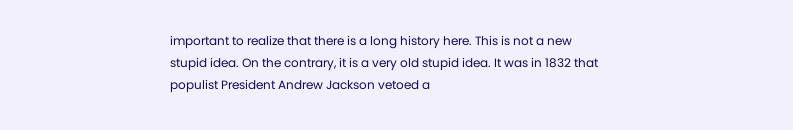important to realize that there is a long history here. This is not a new stupid idea. On the contrary, it is a very old stupid idea. It was in 1832 that populist President Andrew Jackson vetoed a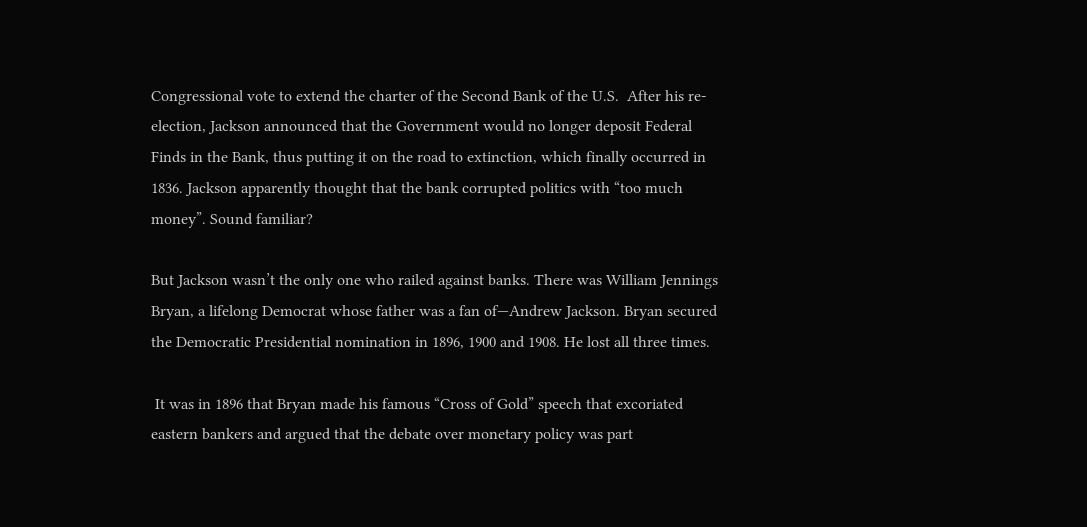Congressional vote to extend the charter of the Second Bank of the U.S.  After his re-election, Jackson announced that the Government would no longer deposit Federal Finds in the Bank, thus putting it on the road to extinction, which finally occurred in 1836. Jackson apparently thought that the bank corrupted politics with “too much money”. Sound familiar?

But Jackson wasn’t the only one who railed against banks. There was William Jennings Bryan, a lifelong Democrat whose father was a fan of—Andrew Jackson. Bryan secured the Democratic Presidential nomination in 1896, 1900 and 1908. He lost all three times.

 It was in 1896 that Bryan made his famous “Cross of Gold” speech that excoriated eastern bankers and argued that the debate over monetary policy was part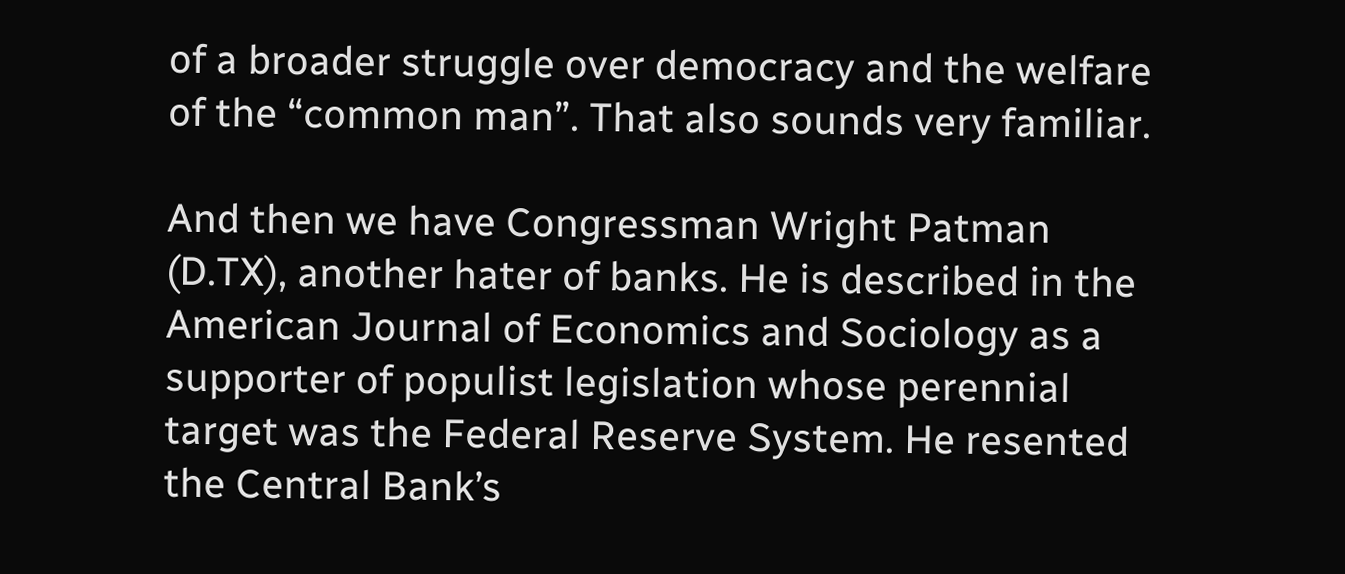of a broader struggle over democracy and the welfare of the “common man”. That also sounds very familiar.

And then we have Congressman Wright Patman (D.TX), another hater of banks. He is described in the American Journal of Economics and Sociology as a supporter of populist legislation whose perennial target was the Federal Reserve System. He resented the Central Bank’s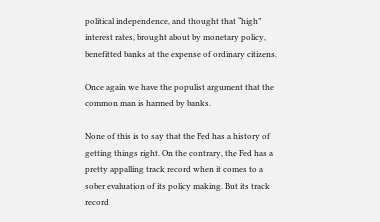political independence, and thought that “high” interest rates, brought about by monetary policy, benefitted banks at the expense of ordinary citizens.

Once again we have the populist argument that the common man is harmed by banks.

None of this is to say that the Fed has a history of getting things right. On the contrary, the Fed has a pretty appalling track record when it comes to a sober evaluation of its policy making. But its track record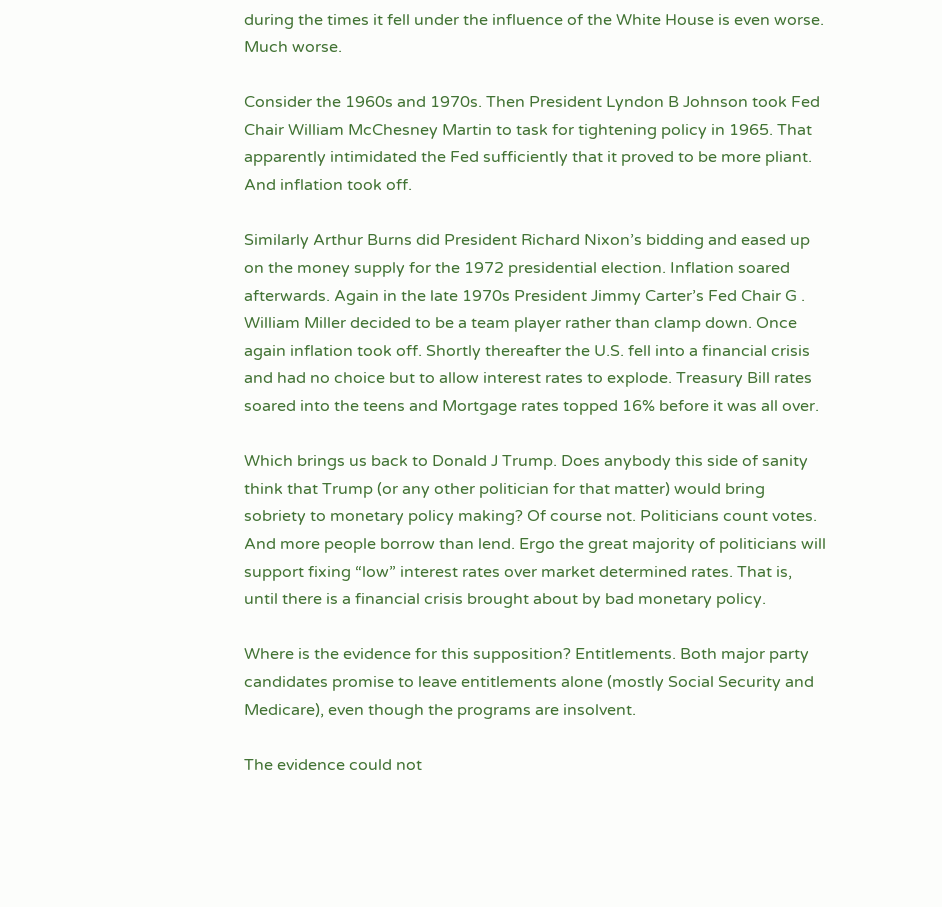during the times it fell under the influence of the White House is even worse. Much worse.

Consider the 1960s and 1970s. Then President Lyndon B Johnson took Fed Chair William McChesney Martin to task for tightening policy in 1965. That apparently intimidated the Fed sufficiently that it proved to be more pliant. And inflation took off.

Similarly Arthur Burns did President Richard Nixon’s bidding and eased up on the money supply for the 1972 presidential election. Inflation soared afterwards. Again in the late 1970s President Jimmy Carter’s Fed Chair G . William Miller decided to be a team player rather than clamp down. Once again inflation took off. Shortly thereafter the U.S. fell into a financial crisis and had no choice but to allow interest rates to explode. Treasury Bill rates soared into the teens and Mortgage rates topped 16% before it was all over.

Which brings us back to Donald J Trump. Does anybody this side of sanity think that Trump (or any other politician for that matter) would bring sobriety to monetary policy making? Of course not. Politicians count votes. And more people borrow than lend. Ergo the great majority of politicians will support fixing “low” interest rates over market determined rates. That is, until there is a financial crisis brought about by bad monetary policy.

Where is the evidence for this supposition? Entitlements. Both major party candidates promise to leave entitlements alone (mostly Social Security and Medicare), even though the programs are insolvent.

The evidence could not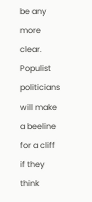be any more clear. Populist politicians will make a beeline for a cliff if they think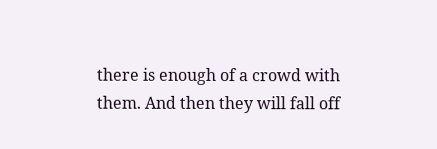there is enough of a crowd with them. And then they will fall off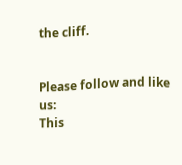the cliff.


Please follow and like us:
This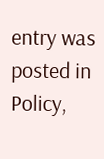entry was posted in Policy,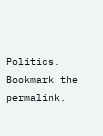Politics. Bookmark the permalink.